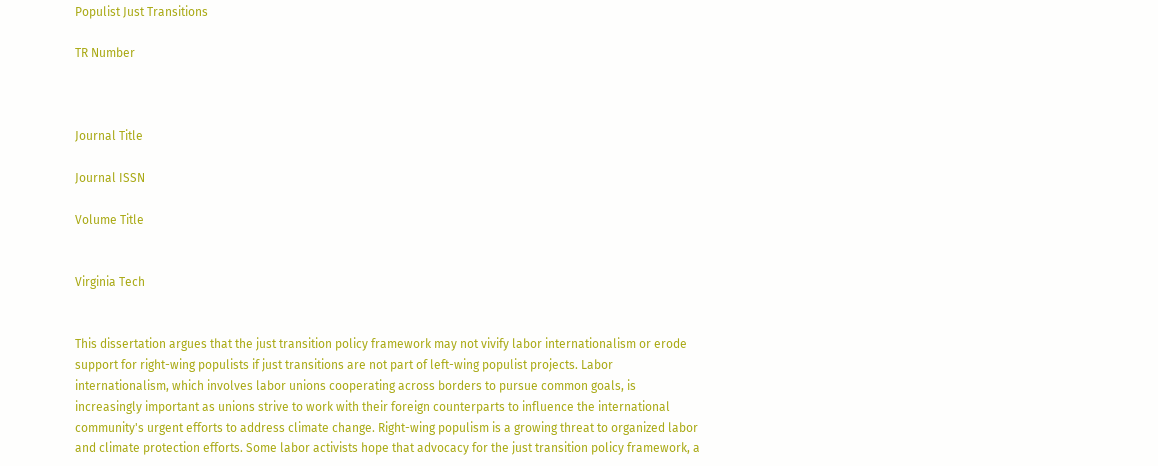Populist Just Transitions

TR Number



Journal Title

Journal ISSN

Volume Title


Virginia Tech


This dissertation argues that the just transition policy framework may not vivify labor internationalism or erode support for right-wing populists if just transitions are not part of left-wing populist projects. Labor internationalism, which involves labor unions cooperating across borders to pursue common goals, is increasingly important as unions strive to work with their foreign counterparts to influence the international community's urgent efforts to address climate change. Right-wing populism is a growing threat to organized labor and climate protection efforts. Some labor activists hope that advocacy for the just transition policy framework, a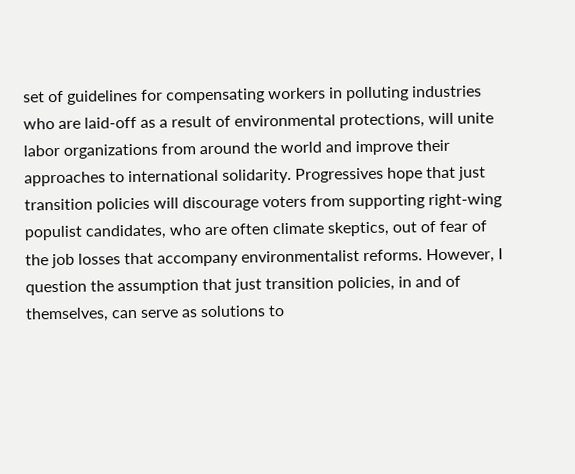set of guidelines for compensating workers in polluting industries who are laid-off as a result of environmental protections, will unite labor organizations from around the world and improve their approaches to international solidarity. Progressives hope that just transition policies will discourage voters from supporting right-wing populist candidates, who are often climate skeptics, out of fear of the job losses that accompany environmentalist reforms. However, I question the assumption that just transition policies, in and of themselves, can serve as solutions to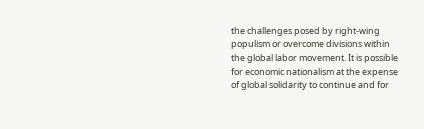the challenges posed by right-wing populism or overcome divisions within the global labor movement. It is possible for economic nationalism at the expense of global solidarity to continue and for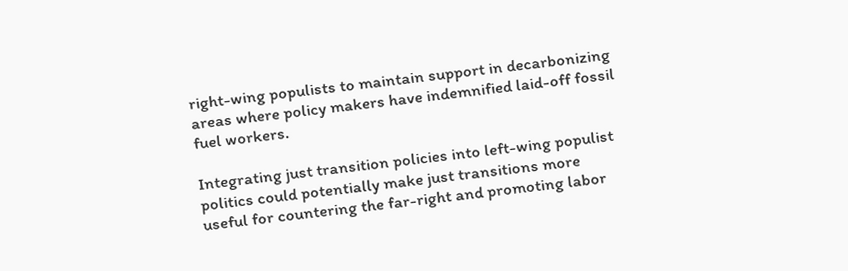right-wing populists to maintain support in decarbonizing areas where policy makers have indemnified laid-off fossil fuel workers.

Integrating just transition policies into left-wing populist politics could potentially make just transitions more useful for countering the far-right and promoting labor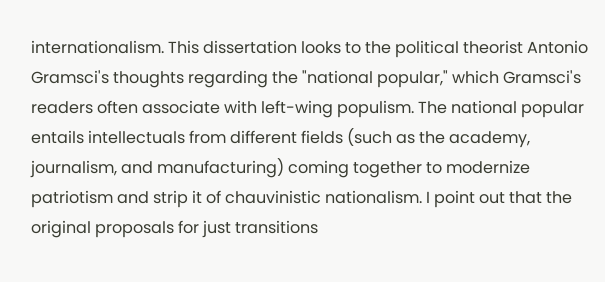internationalism. This dissertation looks to the political theorist Antonio Gramsci's thoughts regarding the "national popular," which Gramsci's readers often associate with left-wing populism. The national popular entails intellectuals from different fields (such as the academy, journalism, and manufacturing) coming together to modernize patriotism and strip it of chauvinistic nationalism. I point out that the original proposals for just transitions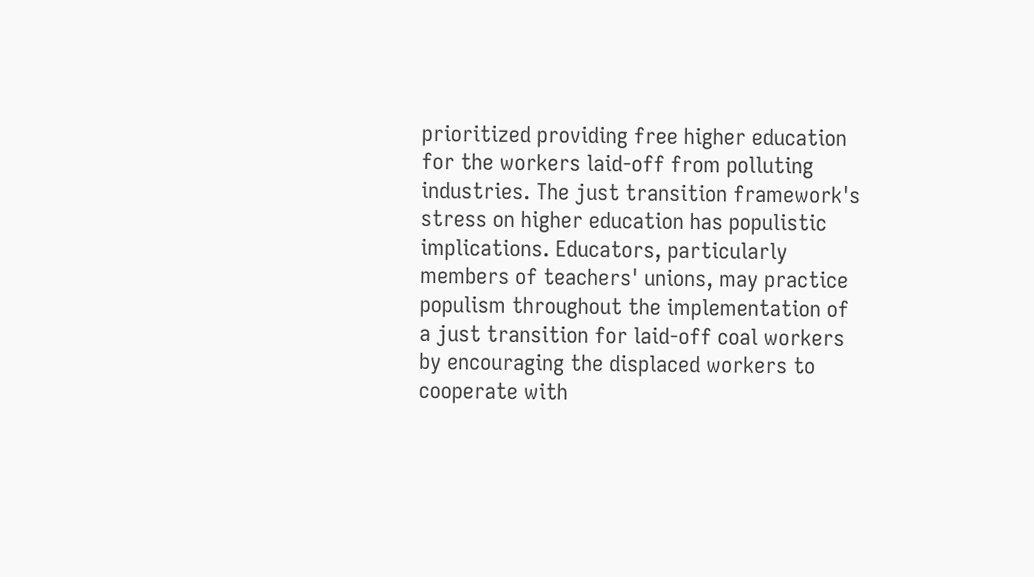prioritized providing free higher education for the workers laid-off from polluting industries. The just transition framework's stress on higher education has populistic implications. Educators, particularly members of teachers' unions, may practice populism throughout the implementation of a just transition for laid-off coal workers by encouraging the displaced workers to cooperate with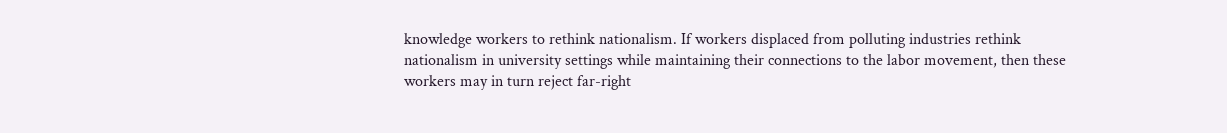knowledge workers to rethink nationalism. If workers displaced from polluting industries rethink nationalism in university settings while maintaining their connections to the labor movement, then these workers may in turn reject far-right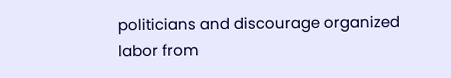politicians and discourage organized labor from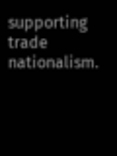supporting trade nationalism.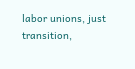labor unions, just transition,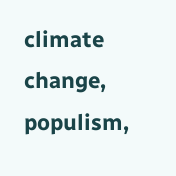climate change, populism,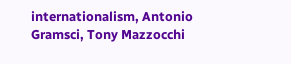internationalism, Antonio Gramsci, Tony Mazzocchi